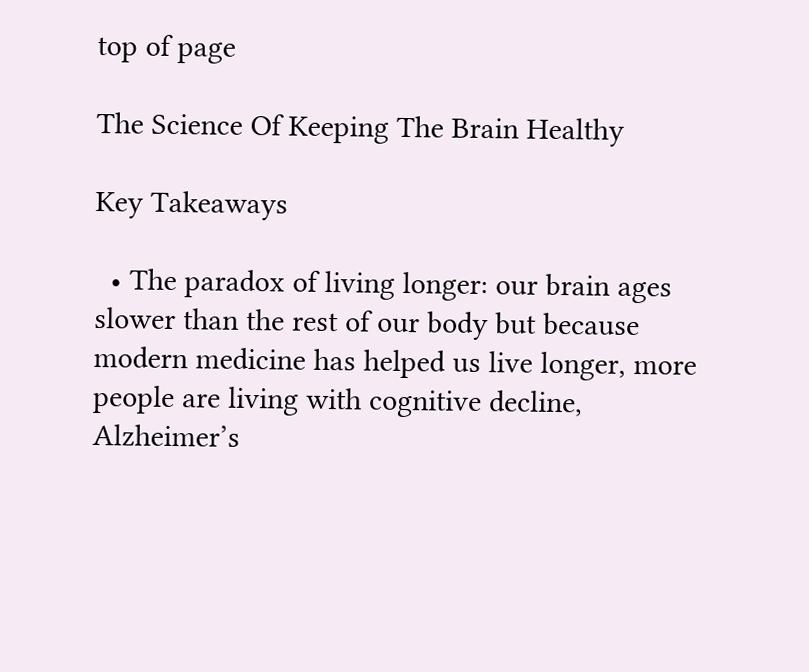top of page

The Science Of Keeping The Brain Healthy

Key Takeaways

  • The paradox of living longer: our brain ages slower than the rest of our body but because modern medicine has helped us live longer, more people are living with cognitive decline, Alzheimer’s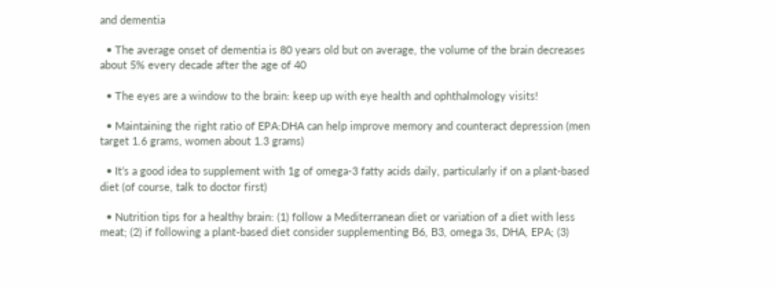and dementia

  • The average onset of dementia is 80 years old but on average, the volume of the brain decreases about 5% every decade after the age of 40

  • The eyes are a window to the brain: keep up with eye health and ophthalmology visits!

  • Maintaining the right ratio of EPA:DHA can help improve memory and counteract depression (men target 1.6 grams, women about 1.3 grams)

  • It’s a good idea to supplement with 1g of omega-3 fatty acids daily, particularly if on a plant-based diet (of course, talk to doctor first)

  • Nutrition tips for a healthy brain: (1) follow a Mediterranean diet or variation of a diet with less meat; (2) if following a plant-based diet consider supplementing B6, B3, omega 3s, DHA, EPA; (3)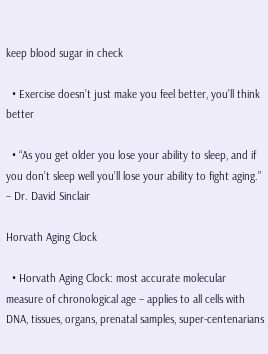keep blood sugar in check

  • Exercise doesn’t just make you feel better, you’ll think better

  • “As you get older you lose your ability to sleep, and if you don’t sleep well you’ll lose your ability to fight aging.” – Dr. David Sinclair

Horvath Aging Clock

  • Horvath Aging Clock: most accurate molecular measure of chronological age – applies to all cells with DNA, tissues, organs, prenatal samples, super-centenarians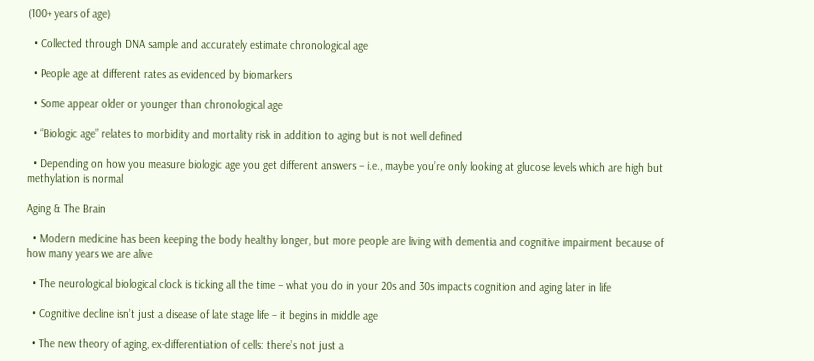(100+ years of age)

  • Collected through DNA sample and accurately estimate chronological age

  • People age at different rates as evidenced by biomarkers

  • Some appear older or younger than chronological age

  • “Biologic age” relates to morbidity and mortality risk in addition to aging but is not well defined

  • Depending on how you measure biologic age you get different answers – i.e., maybe you’re only looking at glucose levels which are high but methylation is normal

Aging & The Brain

  • Modern medicine has been keeping the body healthy longer, but more people are living with dementia and cognitive impairment because of how many years we are alive

  • The neurological biological clock is ticking all the time – what you do in your 20s and 30s impacts cognition and aging later in life

  • Cognitive decline isn’t just a disease of late stage life – it begins in middle age

  • The new theory of aging, ex-differentiation of cells: there’s not just a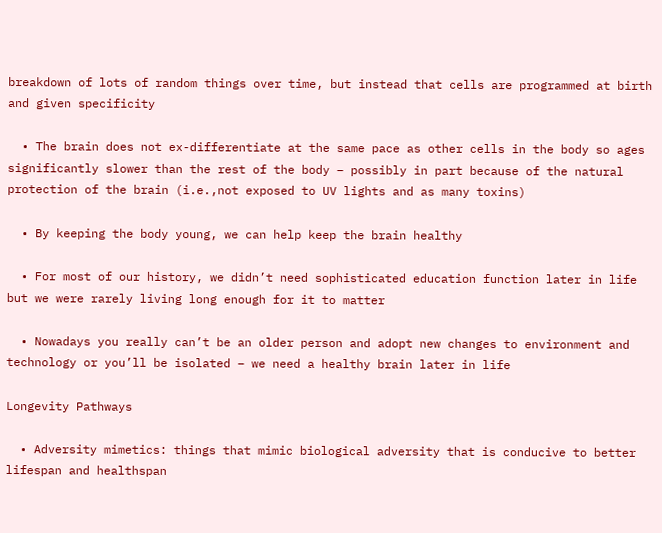breakdown of lots of random things over time, but instead that cells are programmed at birth and given specificity

  • The brain does not ex-differentiate at the same pace as other cells in the body so ages significantly slower than the rest of the body – possibly in part because of the natural protection of the brain (i.e.,not exposed to UV lights and as many toxins)

  • By keeping the body young, we can help keep the brain healthy

  • For most of our history, we didn’t need sophisticated education function later in life but we were rarely living long enough for it to matter

  • Nowadays you really can’t be an older person and adopt new changes to environment and technology or you’ll be isolated – we need a healthy brain later in life

Longevity Pathways

  • Adversity mimetics: things that mimic biological adversity that is conducive to better lifespan and healthspan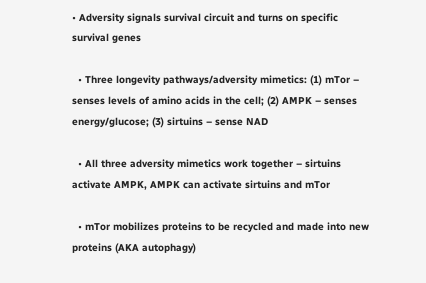• Adversity signals survival circuit and turns on specific survival genes

  • Three longevity pathways/adversity mimetics: (1) mTor – senses levels of amino acids in the cell; (2) AMPK – senses energy/glucose; (3) sirtuins – sense NAD

  • All three adversity mimetics work together – sirtuins activate AMPK, AMPK can activate sirtuins and mTor

  • mTor mobilizes proteins to be recycled and made into new proteins (AKA autophagy)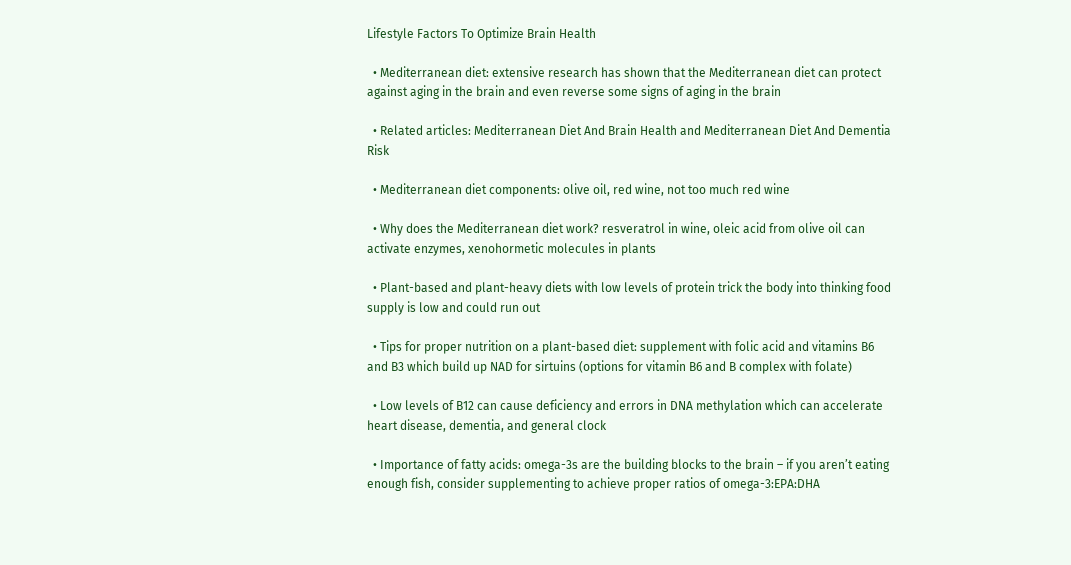Lifestyle Factors To Optimize Brain Health

  • Mediterranean diet: extensive research has shown that the Mediterranean diet can protect against aging in the brain and even reverse some signs of aging in the brain

  • Related articles: Mediterranean Diet And Brain Health and Mediterranean Diet And Dementia Risk

  • Mediterranean diet components: olive oil, red wine, not too much red wine

  • Why does the Mediterranean diet work? resveratrol in wine, oleic acid from olive oil can activate enzymes, xenohormetic molecules in plants

  • Plant-based and plant-heavy diets with low levels of protein trick the body into thinking food supply is low and could run out

  • Tips for proper nutrition on a plant-based diet: supplement with folic acid and vitamins B6 and B3 which build up NAD for sirtuins (options for vitamin B6 and B complex with folate)

  • Low levels of B12 can cause deficiency and errors in DNA methylation which can accelerate heart disease, dementia, and general clock

  • Importance of fatty acids: omega-3s are the building blocks to the brain – if you aren’t eating enough fish, consider supplementing to achieve proper ratios of omega-3:EPA:DHA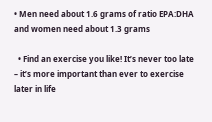• Men need about 1.6 grams of ratio EPA:DHA and women need about 1.3 grams

  • Find an exercise you like! It’s never too late – it’s more important than ever to exercise later in life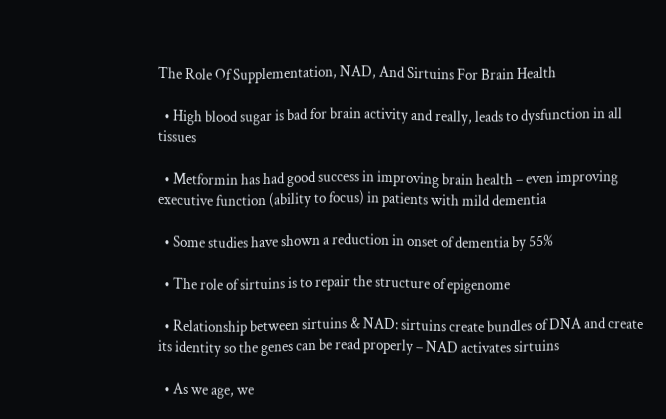The Role Of Supplementation, NAD, And Sirtuins For Brain Health

  • High blood sugar is bad for brain activity and really, leads to dysfunction in all tissues

  • Metformin has had good success in improving brain health – even improving executive function (ability to focus) in patients with mild dementia

  • Some studies have shown a reduction in onset of dementia by 55%

  • The role of sirtuins is to repair the structure of epigenome

  • Relationship between sirtuins & NAD: sirtuins create bundles of DNA and create its identity so the genes can be read properly – NAD activates sirtuins

  • As we age, we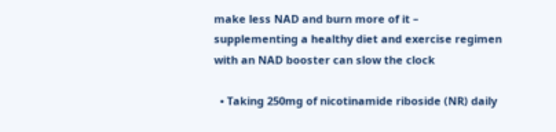make less NAD and burn more of it – supplementing a healthy diet and exercise regimen with an NAD booster can slow the clock

  • Taking 250mg of nicotinamide riboside (NR) daily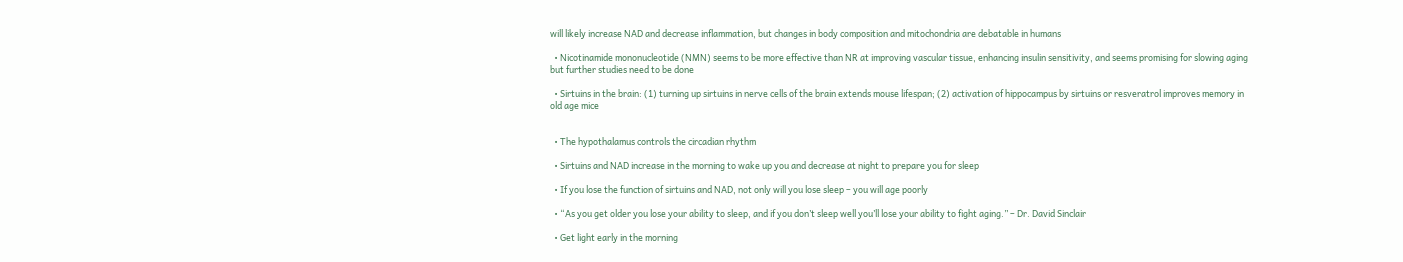will likely increase NAD and decrease inflammation, but changes in body composition and mitochondria are debatable in humans

  • Nicotinamide mononucleotide (NMN) seems to be more effective than NR at improving vascular tissue, enhancing insulin sensitivity, and seems promising for slowing aging but further studies need to be done

  • Sirtuins in the brain: (1) turning up sirtuins in nerve cells of the brain extends mouse lifespan; (2) activation of hippocampus by sirtuins or resveratrol improves memory in old age mice


  • The hypothalamus controls the circadian rhythm

  • Sirtuins and NAD increase in the morning to wake up you and decrease at night to prepare you for sleep

  • If you lose the function of sirtuins and NAD, not only will you lose sleep – you will age poorly

  • “As you get older you lose your ability to sleep, and if you don’t sleep well you’ll lose your ability to fight aging.” – Dr. David Sinclair

  • Get light early in the morning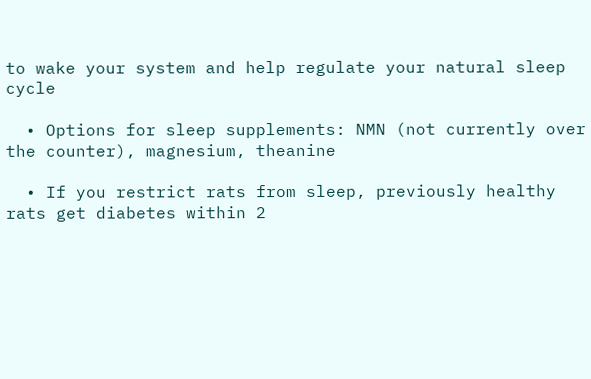to wake your system and help regulate your natural sleep cycle

  • Options for sleep supplements: NMN (not currently over the counter), magnesium, theanine

  • If you restrict rats from sleep, previously healthy rats get diabetes within 2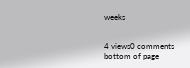weeks


4 views0 comments
bottom of page